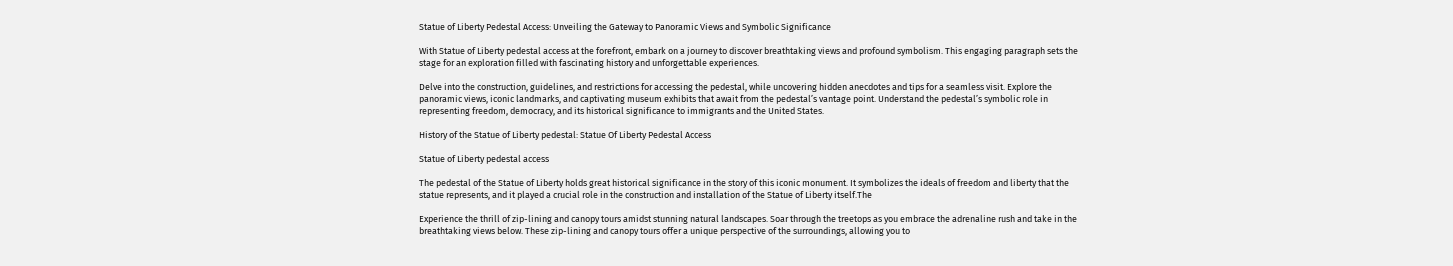Statue of Liberty Pedestal Access: Unveiling the Gateway to Panoramic Views and Symbolic Significance

With Statue of Liberty pedestal access at the forefront, embark on a journey to discover breathtaking views and profound symbolism. This engaging paragraph sets the stage for an exploration filled with fascinating history and unforgettable experiences.

Delve into the construction, guidelines, and restrictions for accessing the pedestal, while uncovering hidden anecdotes and tips for a seamless visit. Explore the panoramic views, iconic landmarks, and captivating museum exhibits that await from the pedestal’s vantage point. Understand the pedestal’s symbolic role in representing freedom, democracy, and its historical significance to immigrants and the United States.

History of the Statue of Liberty pedestal: Statue Of Liberty Pedestal Access

Statue of Liberty pedestal access

The pedestal of the Statue of Liberty holds great historical significance in the story of this iconic monument. It symbolizes the ideals of freedom and liberty that the statue represents, and it played a crucial role in the construction and installation of the Statue of Liberty itself.The

Experience the thrill of zip-lining and canopy tours amidst stunning natural landscapes. Soar through the treetops as you embrace the adrenaline rush and take in the breathtaking views below. These zip-lining and canopy tours offer a unique perspective of the surroundings, allowing you to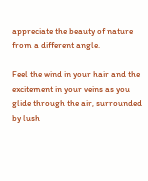appreciate the beauty of nature from a different angle.

Feel the wind in your hair and the excitement in your veins as you glide through the air, surrounded by lush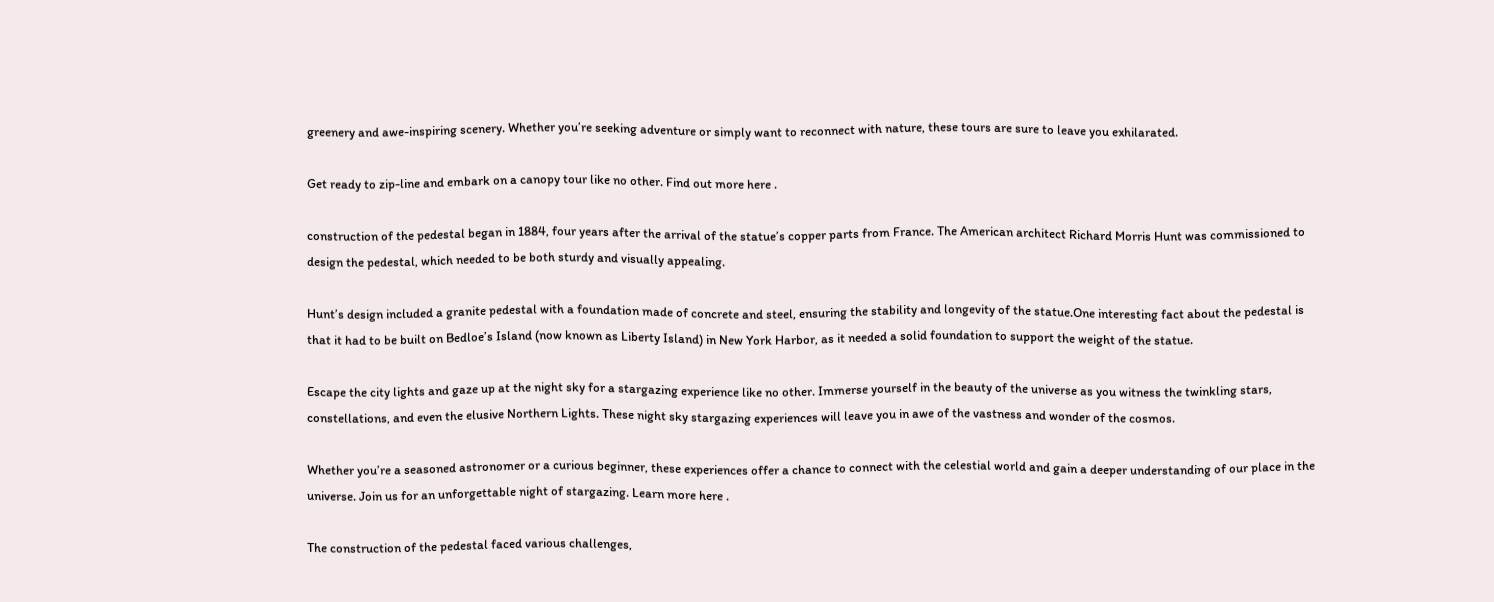greenery and awe-inspiring scenery. Whether you’re seeking adventure or simply want to reconnect with nature, these tours are sure to leave you exhilarated.

Get ready to zip-line and embark on a canopy tour like no other. Find out more here .

construction of the pedestal began in 1884, four years after the arrival of the statue’s copper parts from France. The American architect Richard Morris Hunt was commissioned to design the pedestal, which needed to be both sturdy and visually appealing.

Hunt’s design included a granite pedestal with a foundation made of concrete and steel, ensuring the stability and longevity of the statue.One interesting fact about the pedestal is that it had to be built on Bedloe’s Island (now known as Liberty Island) in New York Harbor, as it needed a solid foundation to support the weight of the statue.

Escape the city lights and gaze up at the night sky for a stargazing experience like no other. Immerse yourself in the beauty of the universe as you witness the twinkling stars, constellations, and even the elusive Northern Lights. These night sky stargazing experiences will leave you in awe of the vastness and wonder of the cosmos.

Whether you’re a seasoned astronomer or a curious beginner, these experiences offer a chance to connect with the celestial world and gain a deeper understanding of our place in the universe. Join us for an unforgettable night of stargazing. Learn more here .

The construction of the pedestal faced various challenges,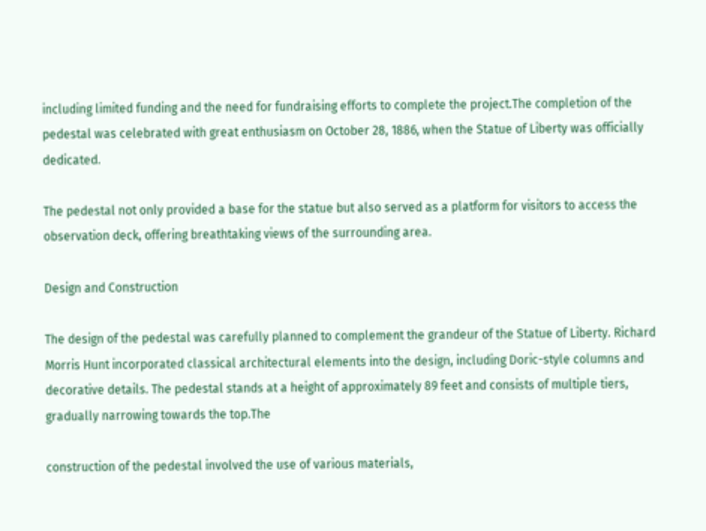including limited funding and the need for fundraising efforts to complete the project.The completion of the pedestal was celebrated with great enthusiasm on October 28, 1886, when the Statue of Liberty was officially dedicated.

The pedestal not only provided a base for the statue but also served as a platform for visitors to access the observation deck, offering breathtaking views of the surrounding area.

Design and Construction

The design of the pedestal was carefully planned to complement the grandeur of the Statue of Liberty. Richard Morris Hunt incorporated classical architectural elements into the design, including Doric-style columns and decorative details. The pedestal stands at a height of approximately 89 feet and consists of multiple tiers, gradually narrowing towards the top.The

construction of the pedestal involved the use of various materials,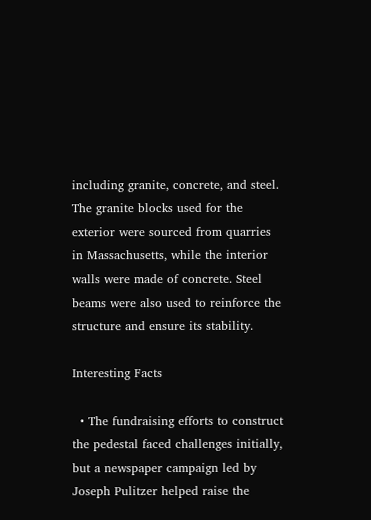including granite, concrete, and steel. The granite blocks used for the exterior were sourced from quarries in Massachusetts, while the interior walls were made of concrete. Steel beams were also used to reinforce the structure and ensure its stability.

Interesting Facts

  • The fundraising efforts to construct the pedestal faced challenges initially, but a newspaper campaign led by Joseph Pulitzer helped raise the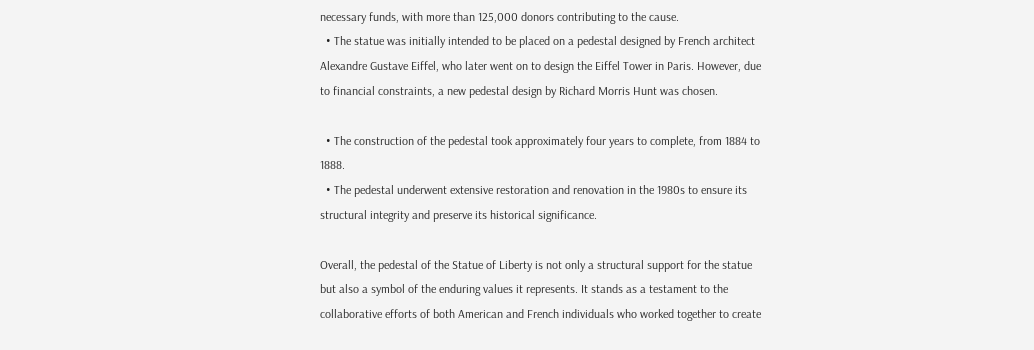necessary funds, with more than 125,000 donors contributing to the cause.
  • The statue was initially intended to be placed on a pedestal designed by French architect Alexandre Gustave Eiffel, who later went on to design the Eiffel Tower in Paris. However, due to financial constraints, a new pedestal design by Richard Morris Hunt was chosen.

  • The construction of the pedestal took approximately four years to complete, from 1884 to 1888.
  • The pedestal underwent extensive restoration and renovation in the 1980s to ensure its structural integrity and preserve its historical significance.

Overall, the pedestal of the Statue of Liberty is not only a structural support for the statue but also a symbol of the enduring values it represents. It stands as a testament to the collaborative efforts of both American and French individuals who worked together to create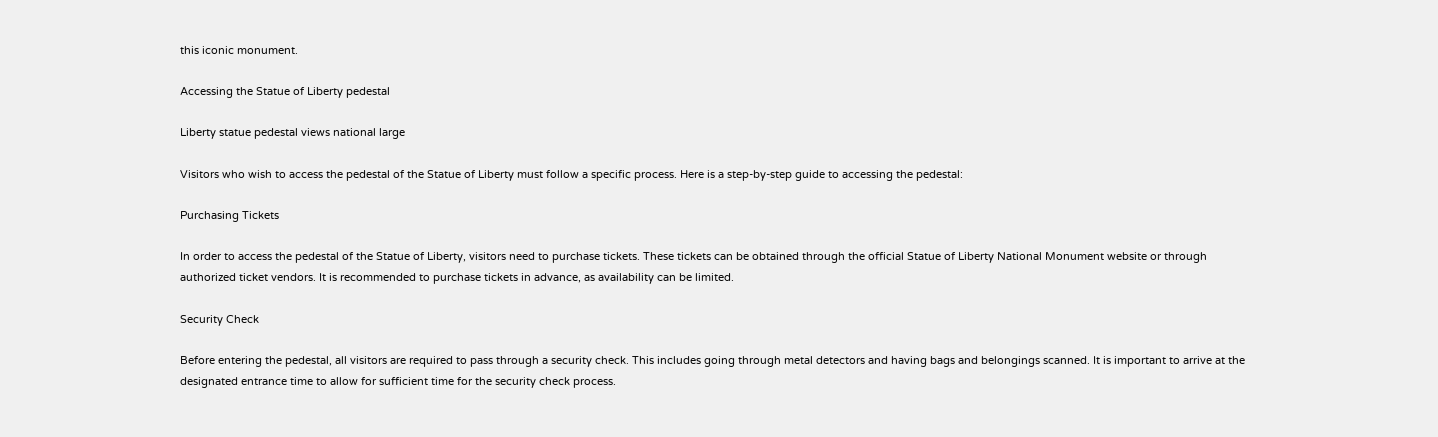this iconic monument.

Accessing the Statue of Liberty pedestal

Liberty statue pedestal views national large

Visitors who wish to access the pedestal of the Statue of Liberty must follow a specific process. Here is a step-by-step guide to accessing the pedestal:

Purchasing Tickets

In order to access the pedestal of the Statue of Liberty, visitors need to purchase tickets. These tickets can be obtained through the official Statue of Liberty National Monument website or through authorized ticket vendors. It is recommended to purchase tickets in advance, as availability can be limited.

Security Check

Before entering the pedestal, all visitors are required to pass through a security check. This includes going through metal detectors and having bags and belongings scanned. It is important to arrive at the designated entrance time to allow for sufficient time for the security check process.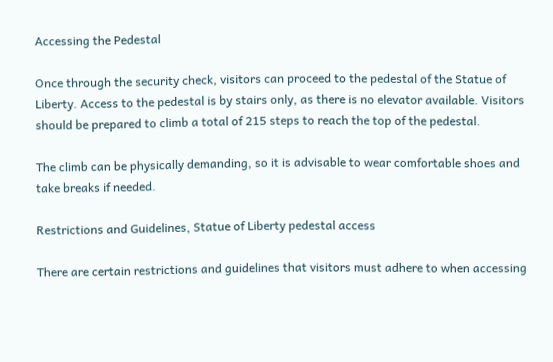Accessing the Pedestal

Once through the security check, visitors can proceed to the pedestal of the Statue of Liberty. Access to the pedestal is by stairs only, as there is no elevator available. Visitors should be prepared to climb a total of 215 steps to reach the top of the pedestal.

The climb can be physically demanding, so it is advisable to wear comfortable shoes and take breaks if needed.

Restrictions and Guidelines, Statue of Liberty pedestal access

There are certain restrictions and guidelines that visitors must adhere to when accessing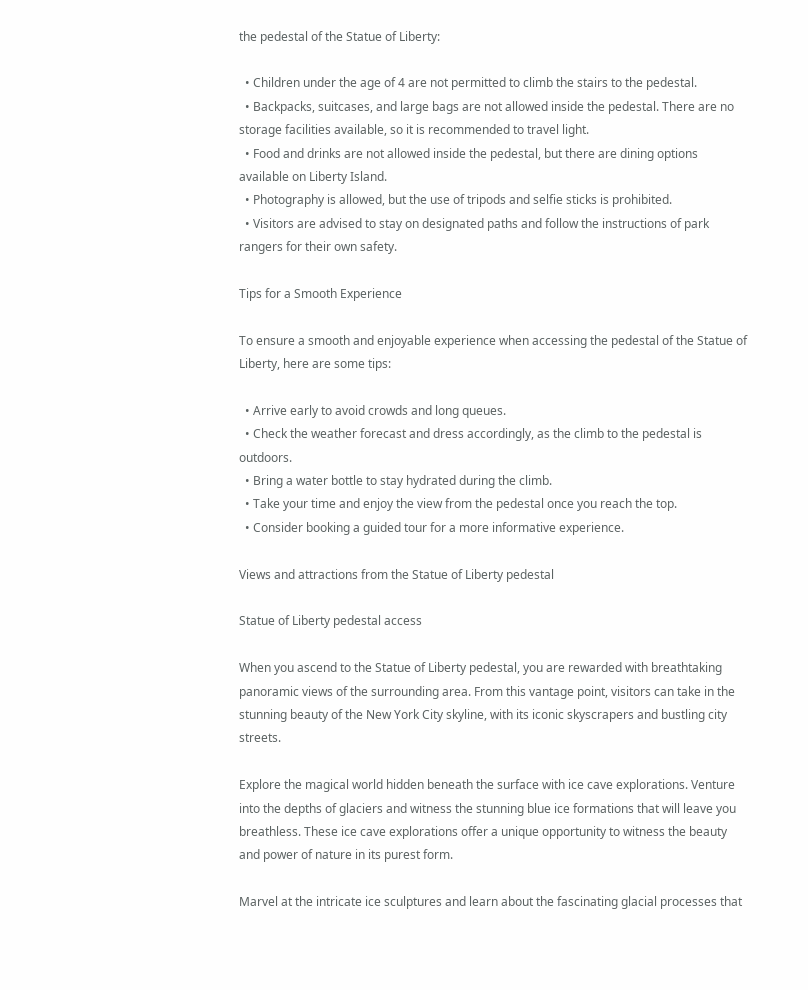the pedestal of the Statue of Liberty:

  • Children under the age of 4 are not permitted to climb the stairs to the pedestal.
  • Backpacks, suitcases, and large bags are not allowed inside the pedestal. There are no storage facilities available, so it is recommended to travel light.
  • Food and drinks are not allowed inside the pedestal, but there are dining options available on Liberty Island.
  • Photography is allowed, but the use of tripods and selfie sticks is prohibited.
  • Visitors are advised to stay on designated paths and follow the instructions of park rangers for their own safety.

Tips for a Smooth Experience

To ensure a smooth and enjoyable experience when accessing the pedestal of the Statue of Liberty, here are some tips:

  • Arrive early to avoid crowds and long queues.
  • Check the weather forecast and dress accordingly, as the climb to the pedestal is outdoors.
  • Bring a water bottle to stay hydrated during the climb.
  • Take your time and enjoy the view from the pedestal once you reach the top.
  • Consider booking a guided tour for a more informative experience.

Views and attractions from the Statue of Liberty pedestal

Statue of Liberty pedestal access

When you ascend to the Statue of Liberty pedestal, you are rewarded with breathtaking panoramic views of the surrounding area. From this vantage point, visitors can take in the stunning beauty of the New York City skyline, with its iconic skyscrapers and bustling city streets.

Explore the magical world hidden beneath the surface with ice cave explorations. Venture into the depths of glaciers and witness the stunning blue ice formations that will leave you breathless. These ice cave explorations offer a unique opportunity to witness the beauty and power of nature in its purest form.

Marvel at the intricate ice sculptures and learn about the fascinating glacial processes that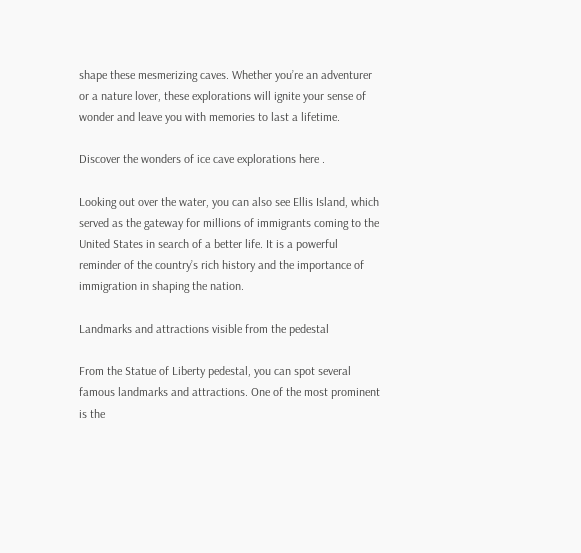shape these mesmerizing caves. Whether you’re an adventurer or a nature lover, these explorations will ignite your sense of wonder and leave you with memories to last a lifetime.

Discover the wonders of ice cave explorations here .

Looking out over the water, you can also see Ellis Island, which served as the gateway for millions of immigrants coming to the United States in search of a better life. It is a powerful reminder of the country’s rich history and the importance of immigration in shaping the nation.

Landmarks and attractions visible from the pedestal

From the Statue of Liberty pedestal, you can spot several famous landmarks and attractions. One of the most prominent is the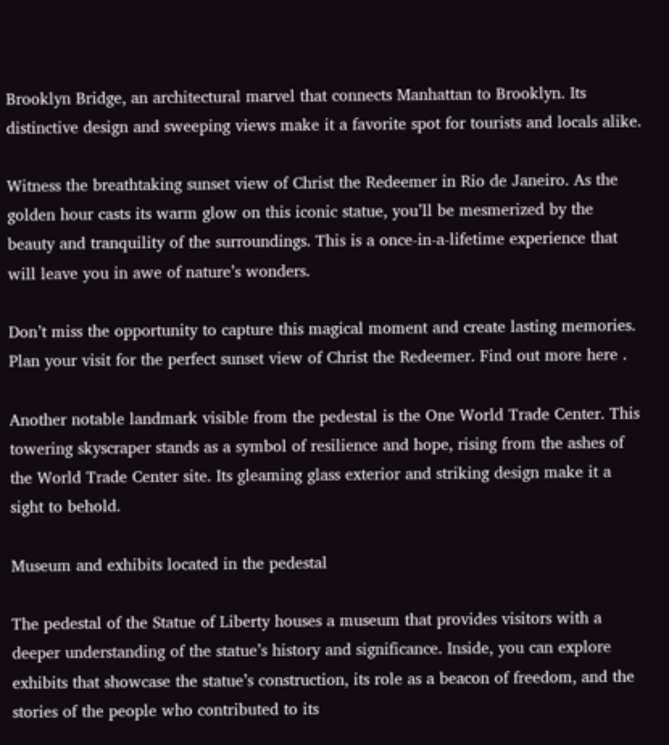Brooklyn Bridge, an architectural marvel that connects Manhattan to Brooklyn. Its distinctive design and sweeping views make it a favorite spot for tourists and locals alike.

Witness the breathtaking sunset view of Christ the Redeemer in Rio de Janeiro. As the golden hour casts its warm glow on this iconic statue, you’ll be mesmerized by the beauty and tranquility of the surroundings. This is a once-in-a-lifetime experience that will leave you in awe of nature’s wonders.

Don’t miss the opportunity to capture this magical moment and create lasting memories. Plan your visit for the perfect sunset view of Christ the Redeemer. Find out more here .

Another notable landmark visible from the pedestal is the One World Trade Center. This towering skyscraper stands as a symbol of resilience and hope, rising from the ashes of the World Trade Center site. Its gleaming glass exterior and striking design make it a sight to behold.

Museum and exhibits located in the pedestal

The pedestal of the Statue of Liberty houses a museum that provides visitors with a deeper understanding of the statue’s history and significance. Inside, you can explore exhibits that showcase the statue’s construction, its role as a beacon of freedom, and the stories of the people who contributed to its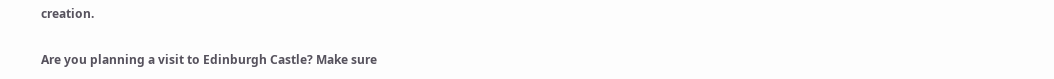creation.

Are you planning a visit to Edinburgh Castle? Make sure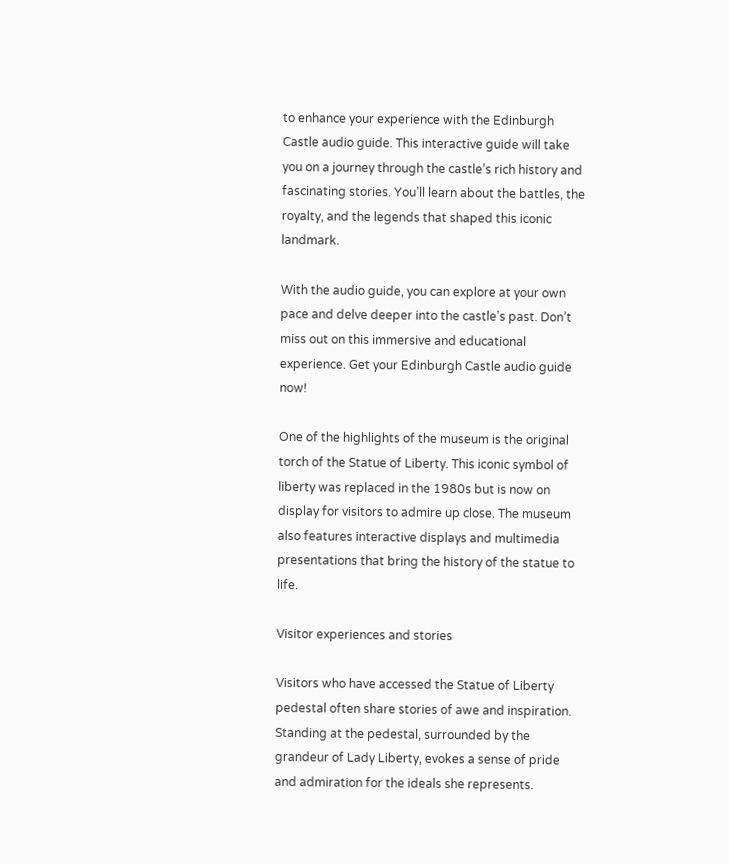to enhance your experience with the Edinburgh Castle audio guide. This interactive guide will take you on a journey through the castle’s rich history and fascinating stories. You’ll learn about the battles, the royalty, and the legends that shaped this iconic landmark.

With the audio guide, you can explore at your own pace and delve deeper into the castle’s past. Don’t miss out on this immersive and educational experience. Get your Edinburgh Castle audio guide now!

One of the highlights of the museum is the original torch of the Statue of Liberty. This iconic symbol of liberty was replaced in the 1980s but is now on display for visitors to admire up close. The museum also features interactive displays and multimedia presentations that bring the history of the statue to life.

Visitor experiences and stories

Visitors who have accessed the Statue of Liberty pedestal often share stories of awe and inspiration. Standing at the pedestal, surrounded by the grandeur of Lady Liberty, evokes a sense of pride and admiration for the ideals she represents.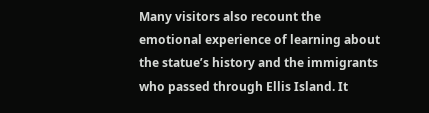Many visitors also recount the emotional experience of learning about the statue’s history and the immigrants who passed through Ellis Island. It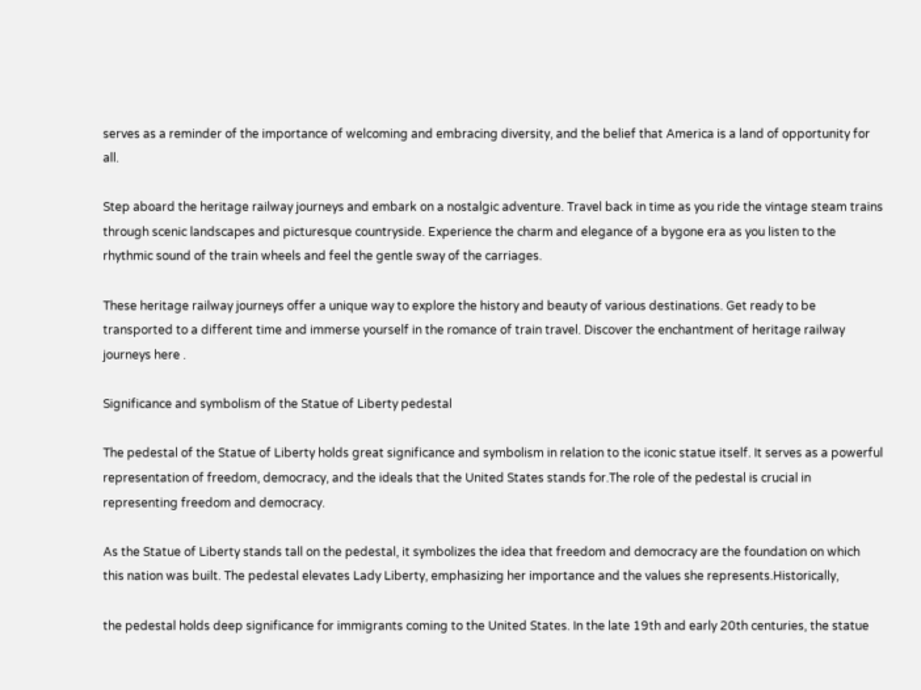serves as a reminder of the importance of welcoming and embracing diversity, and the belief that America is a land of opportunity for all.

Step aboard the heritage railway journeys and embark on a nostalgic adventure. Travel back in time as you ride the vintage steam trains through scenic landscapes and picturesque countryside. Experience the charm and elegance of a bygone era as you listen to the rhythmic sound of the train wheels and feel the gentle sway of the carriages.

These heritage railway journeys offer a unique way to explore the history and beauty of various destinations. Get ready to be transported to a different time and immerse yourself in the romance of train travel. Discover the enchantment of heritage railway journeys here .

Significance and symbolism of the Statue of Liberty pedestal

The pedestal of the Statue of Liberty holds great significance and symbolism in relation to the iconic statue itself. It serves as a powerful representation of freedom, democracy, and the ideals that the United States stands for.The role of the pedestal is crucial in representing freedom and democracy.

As the Statue of Liberty stands tall on the pedestal, it symbolizes the idea that freedom and democracy are the foundation on which this nation was built. The pedestal elevates Lady Liberty, emphasizing her importance and the values she represents.Historically,

the pedestal holds deep significance for immigrants coming to the United States. In the late 19th and early 20th centuries, the statue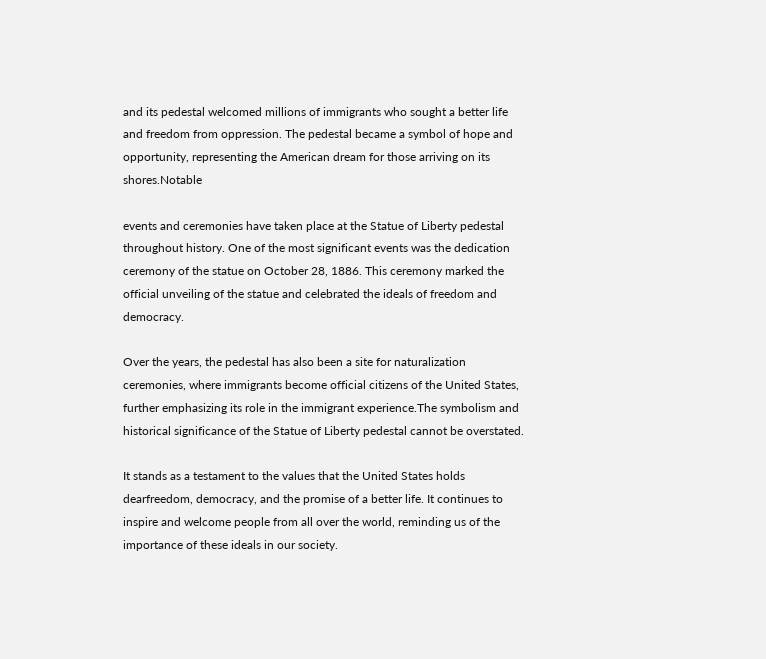and its pedestal welcomed millions of immigrants who sought a better life and freedom from oppression. The pedestal became a symbol of hope and opportunity, representing the American dream for those arriving on its shores.Notable

events and ceremonies have taken place at the Statue of Liberty pedestal throughout history. One of the most significant events was the dedication ceremony of the statue on October 28, 1886. This ceremony marked the official unveiling of the statue and celebrated the ideals of freedom and democracy.

Over the years, the pedestal has also been a site for naturalization ceremonies, where immigrants become official citizens of the United States, further emphasizing its role in the immigrant experience.The symbolism and historical significance of the Statue of Liberty pedestal cannot be overstated.

It stands as a testament to the values that the United States holds dearfreedom, democracy, and the promise of a better life. It continues to inspire and welcome people from all over the world, reminding us of the importance of these ideals in our society.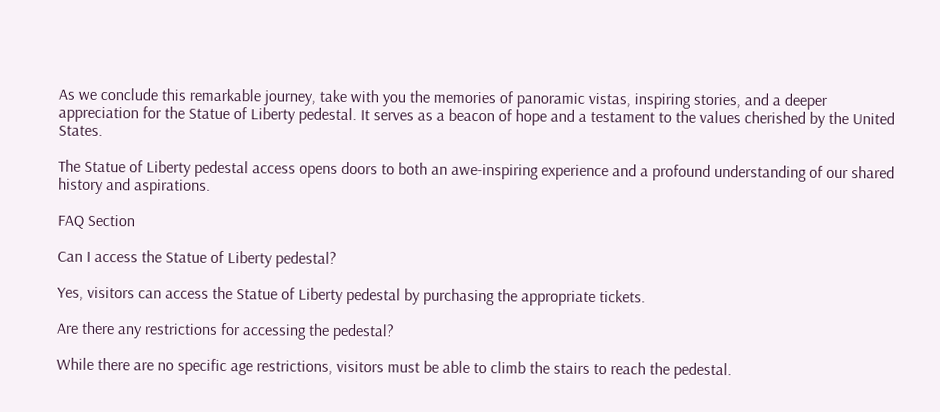As we conclude this remarkable journey, take with you the memories of panoramic vistas, inspiring stories, and a deeper appreciation for the Statue of Liberty pedestal. It serves as a beacon of hope and a testament to the values cherished by the United States.

The Statue of Liberty pedestal access opens doors to both an awe-inspiring experience and a profound understanding of our shared history and aspirations.

FAQ Section

Can I access the Statue of Liberty pedestal?

Yes, visitors can access the Statue of Liberty pedestal by purchasing the appropriate tickets.

Are there any restrictions for accessing the pedestal?

While there are no specific age restrictions, visitors must be able to climb the stairs to reach the pedestal.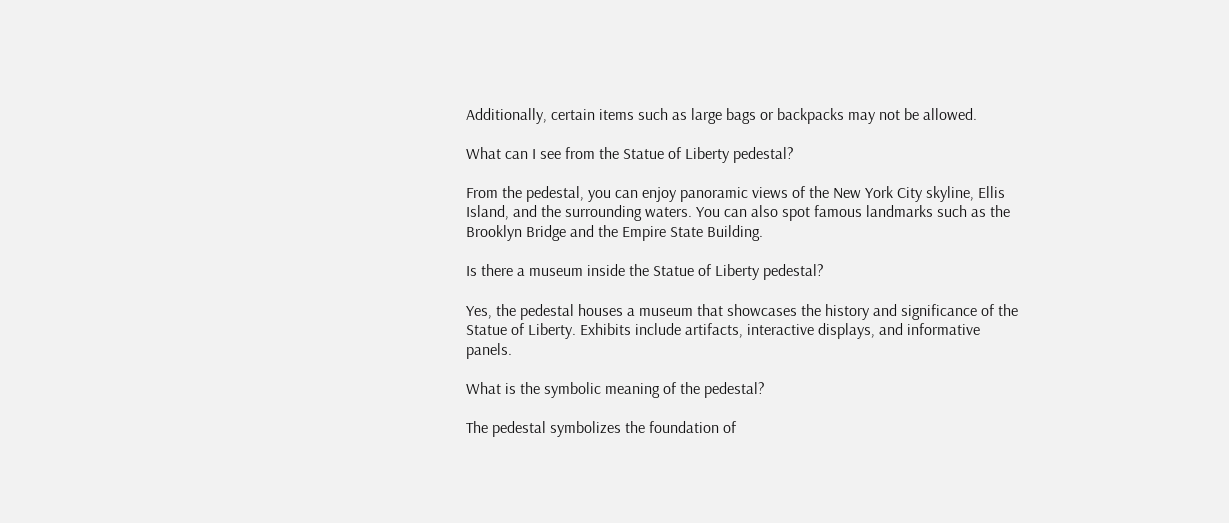Additionally, certain items such as large bags or backpacks may not be allowed.

What can I see from the Statue of Liberty pedestal?

From the pedestal, you can enjoy panoramic views of the New York City skyline, Ellis Island, and the surrounding waters. You can also spot famous landmarks such as the Brooklyn Bridge and the Empire State Building.

Is there a museum inside the Statue of Liberty pedestal?

Yes, the pedestal houses a museum that showcases the history and significance of the Statue of Liberty. Exhibits include artifacts, interactive displays, and informative panels.

What is the symbolic meaning of the pedestal?

The pedestal symbolizes the foundation of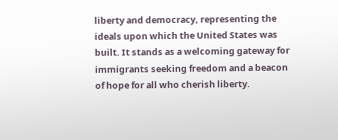liberty and democracy, representing the ideals upon which the United States was built. It stands as a welcoming gateway for immigrants seeking freedom and a beacon of hope for all who cherish liberty.